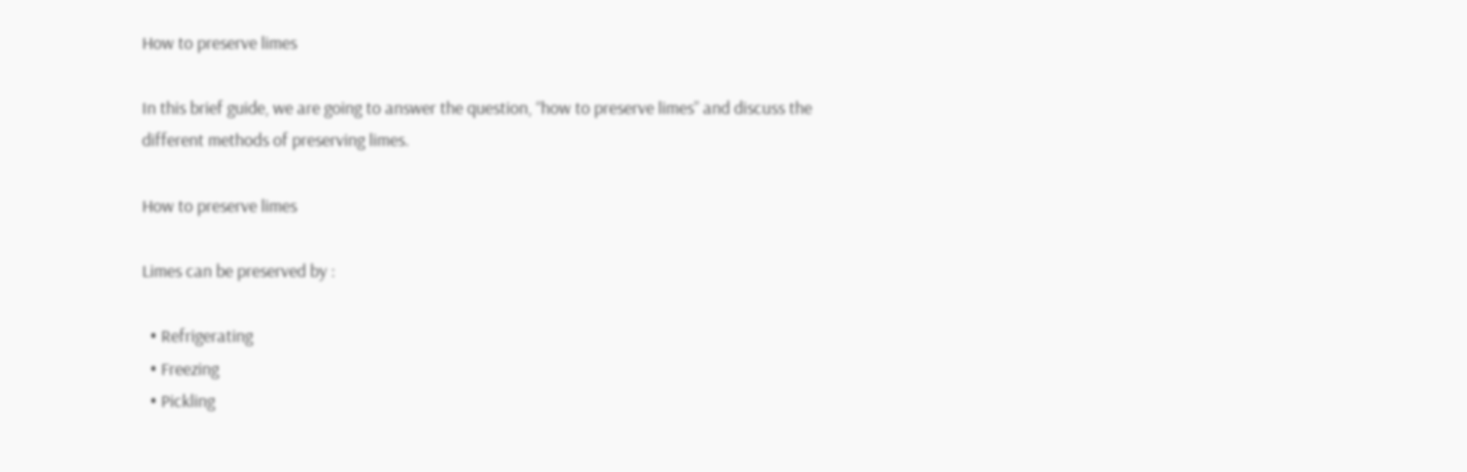How to preserve limes

In this brief guide, we are going to answer the question, “how to preserve limes” and discuss the different methods of preserving limes.

How to preserve limes

Limes can be preserved by :

  • Refrigerating
  • Freezing
  • Pickling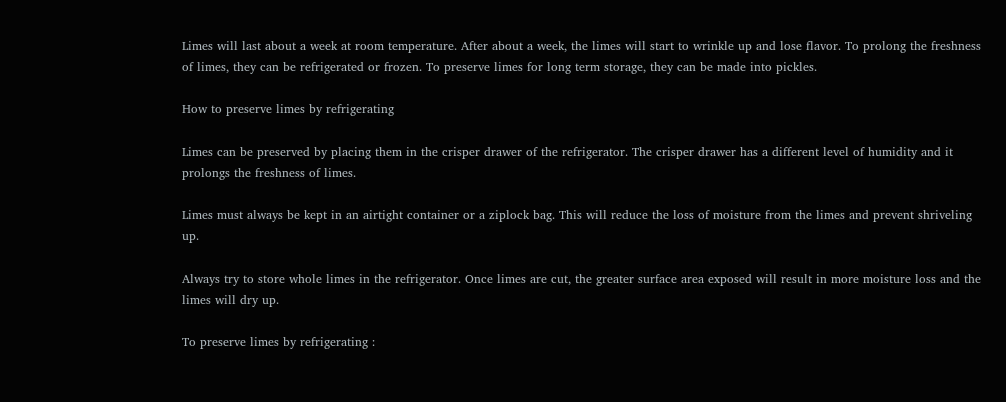Limes will last about a week at room temperature. After about a week, the limes will start to wrinkle up and lose flavor. To prolong the freshness of limes, they can be refrigerated or frozen. To preserve limes for long term storage, they can be made into pickles.

How to preserve limes by refrigerating

Limes can be preserved by placing them in the crisper drawer of the refrigerator. The crisper drawer has a different level of humidity and it prolongs the freshness of limes.

Limes must always be kept in an airtight container or a ziplock bag. This will reduce the loss of moisture from the limes and prevent shriveling up.

Always try to store whole limes in the refrigerator. Once limes are cut, the greater surface area exposed will result in more moisture loss and the limes will dry up.

To preserve limes by refrigerating :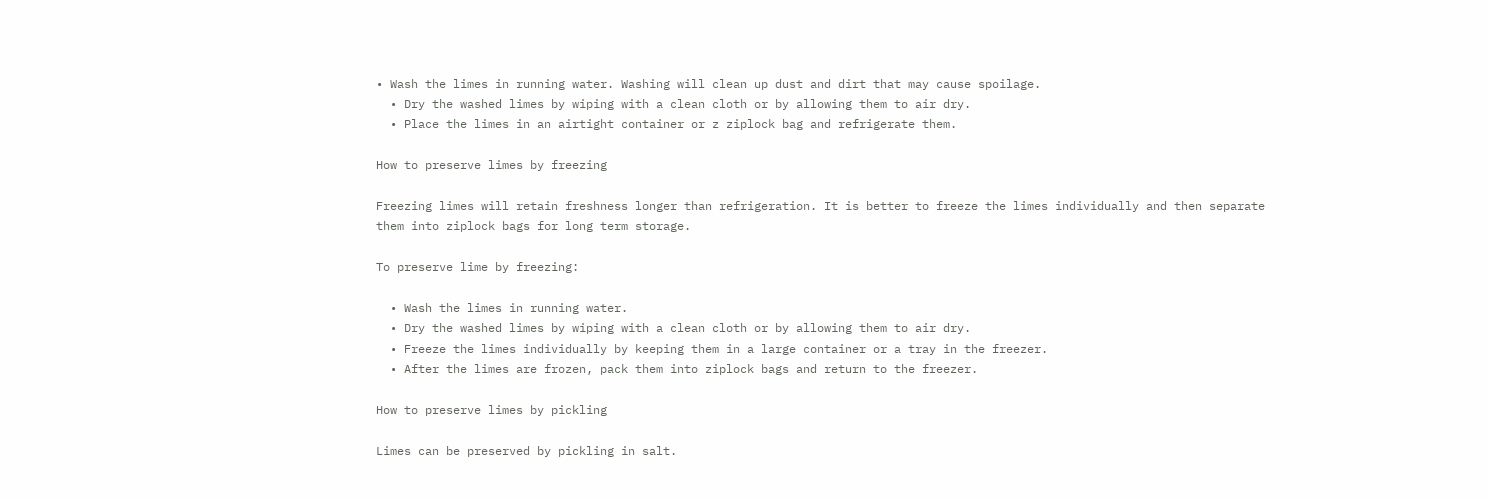• Wash the limes in running water. Washing will clean up dust and dirt that may cause spoilage.
  • Dry the washed limes by wiping with a clean cloth or by allowing them to air dry.
  • Place the limes in an airtight container or z ziplock bag and refrigerate them.

How to preserve limes by freezing

Freezing limes will retain freshness longer than refrigeration. It is better to freeze the limes individually and then separate them into ziplock bags for long term storage.

To preserve lime by freezing:

  • Wash the limes in running water.
  • Dry the washed limes by wiping with a clean cloth or by allowing them to air dry.
  • Freeze the limes individually by keeping them in a large container or a tray in the freezer.
  • After the limes are frozen, pack them into ziplock bags and return to the freezer.

How to preserve limes by pickling

Limes can be preserved by pickling in salt.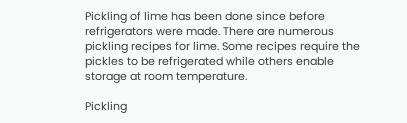Pickling of lime has been done since before refrigerators were made. There are numerous pickling recipes for lime. Some recipes require the pickles to be refrigerated while others enable storage at room temperature.

Pickling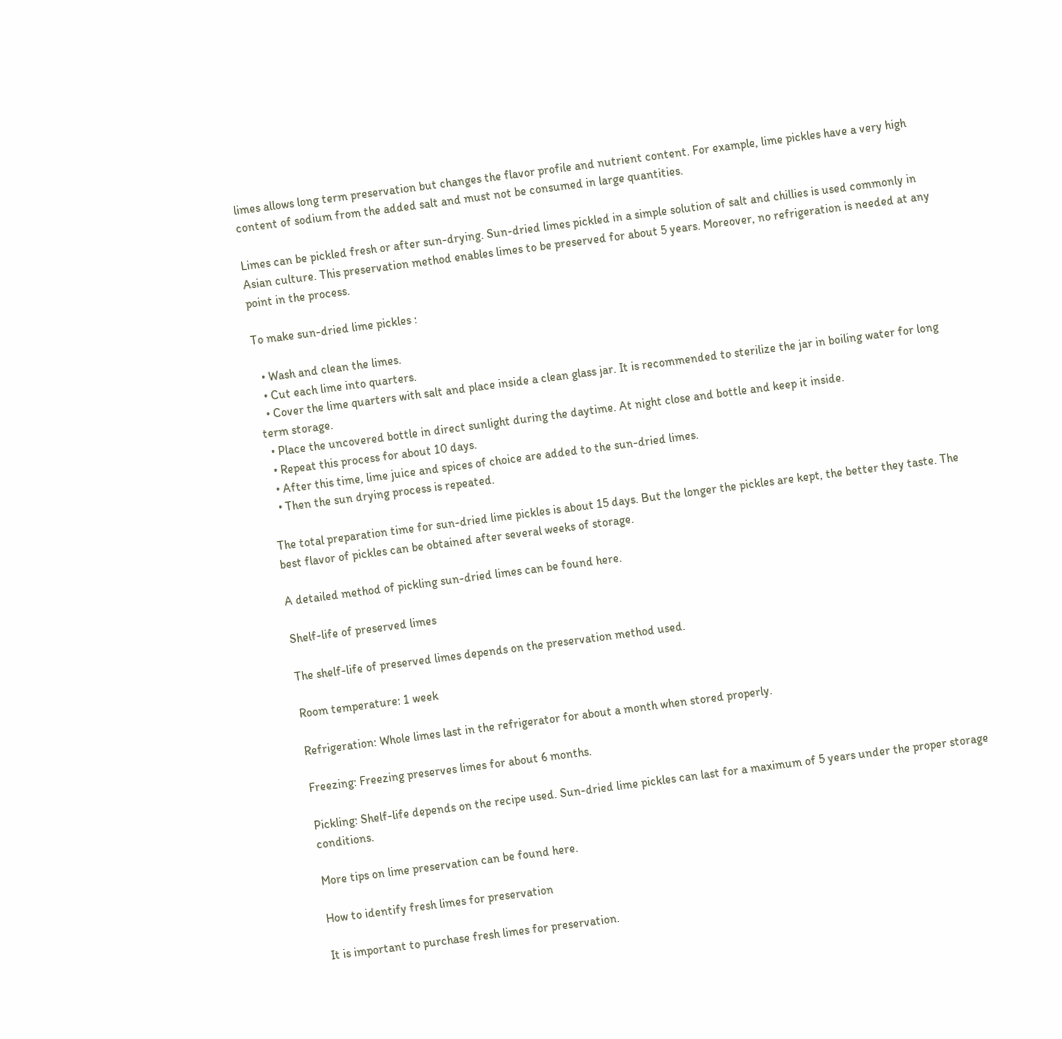limes allows long term preservation but changes the flavor profile and nutrient content. For example, lime pickles have a very high content of sodium from the added salt and must not be consumed in large quantities.

Limes can be pickled fresh or after sun-drying. Sun-dried limes pickled in a simple solution of salt and chillies is used commonly in Asian culture. This preservation method enables limes to be preserved for about 5 years. Moreover, no refrigeration is needed at any point in the process.

To make sun-dried lime pickles :

  • Wash and clean the limes.
  • Cut each lime into quarters.
  • Cover the lime quarters with salt and place inside a clean glass jar. It is recommended to sterilize the jar in boiling water for long term storage.
  • Place the uncovered bottle in direct sunlight during the daytime. At night close and bottle and keep it inside.
  • Repeat this process for about 10 days.
  • After this time, lime juice and spices of choice are added to the sun-dried limes.
  • Then the sun drying process is repeated.

The total preparation time for sun-dried lime pickles is about 15 days. But the longer the pickles are kept, the better they taste. The best flavor of pickles can be obtained after several weeks of storage.

A detailed method of pickling sun-dried limes can be found here.

Shelf-life of preserved limes

The shelf-life of preserved limes depends on the preservation method used.

Room temperature: 1 week

Refrigeration: Whole limes last in the refrigerator for about a month when stored properly.

Freezing: Freezing preserves limes for about 6 months.

Pickling: Shelf-life depends on the recipe used. Sun-dried lime pickles can last for a maximum of 5 years under the proper storage conditions.

More tips on lime preservation can be found here.

How to identify fresh limes for preservation

It is important to purchase fresh limes for preservation.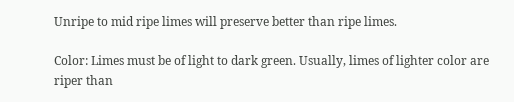Unripe to mid ripe limes will preserve better than ripe limes.

Color: Limes must be of light to dark green. Usually, limes of lighter color are riper than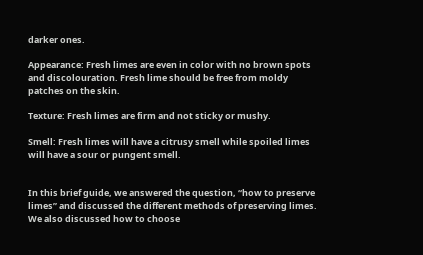darker ones.

Appearance: Fresh limes are even in color with no brown spots and discolouration. Fresh lime should be free from moldy patches on the skin.

Texture: Fresh limes are firm and not sticky or mushy.

Smell: Fresh limes will have a citrusy smell while spoiled limes will have a sour or pungent smell.


In this brief guide, we answered the question, “how to preserve limes” and discussed the different methods of preserving limes. We also discussed how to choose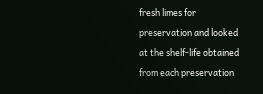fresh limes for preservation and looked at the shelf-life obtained from each preservation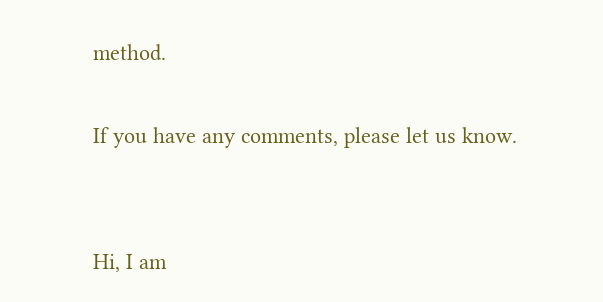method.

If you have any comments, please let us know.


Hi, I am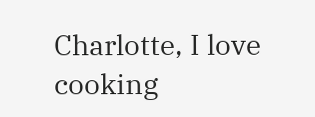Charlotte, I love cooking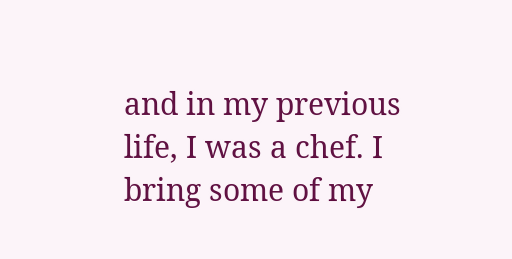and in my previous life, I was a chef. I bring some of my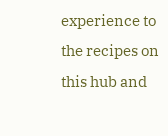experience to the recipes on this hub and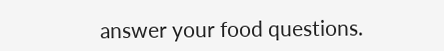answer your food questions.